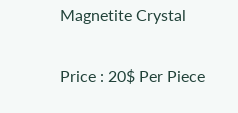Magnetite Crystal

Price : 20$ Per Piece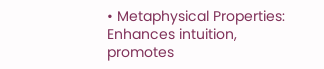• Metaphysical Properties: Enhances intuition, promotes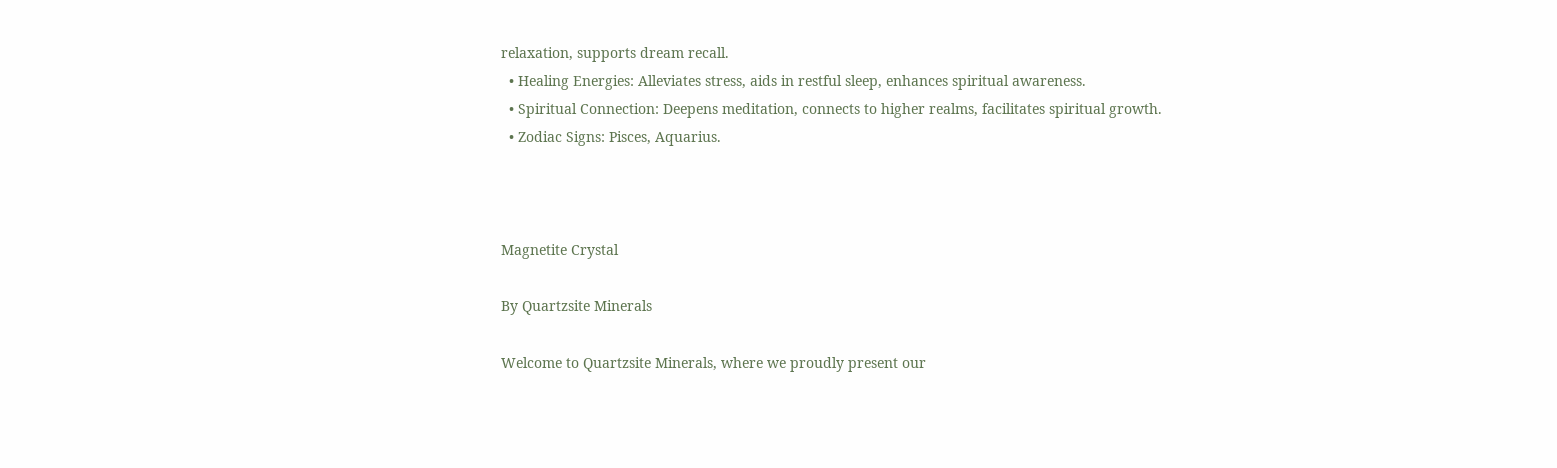relaxation, supports dream recall.
  • Healing Energies: Alleviates stress, aids in restful sleep, enhances spiritual awareness.
  • Spiritual Connection: Deepens meditation, connects to higher realms, facilitates spiritual growth.
  • Zodiac Signs: Pisces, Aquarius.



Magnetite Crystal

By Quartzsite Minerals

Welcome to Quartzsite Minerals, where we proudly present our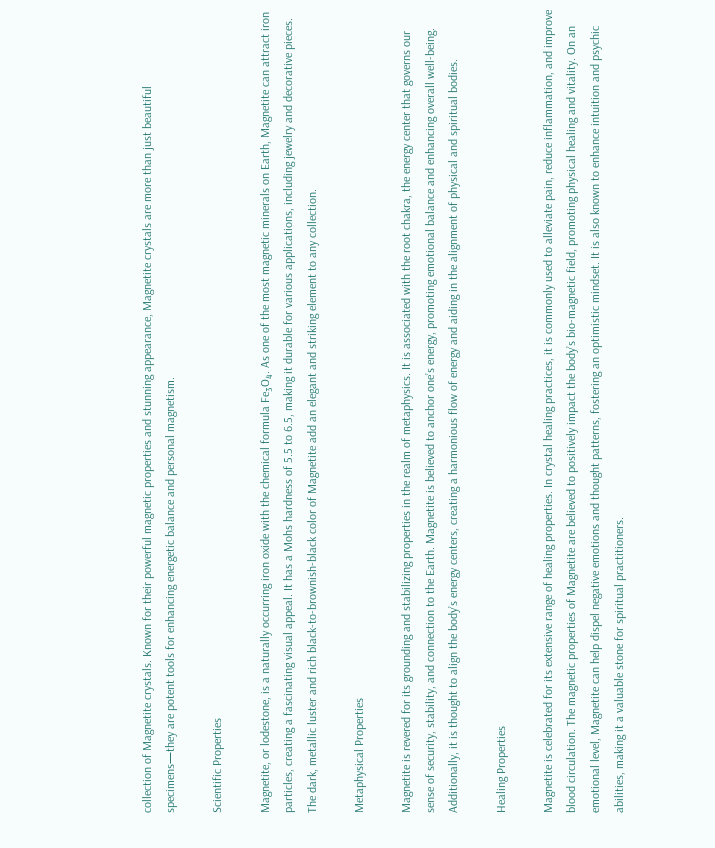collection of Magnetite crystals. Known for their powerful magnetic properties and stunning appearance, Magnetite crystals are more than just beautiful specimens—they are potent tools for enhancing energetic balance and personal magnetism.

Scientific Properties

Magnetite, or lodestone, is a naturally occurring iron oxide with the chemical formula Fe₃O₄. As one of the most magnetic minerals on Earth, Magnetite can attract iron particles, creating a fascinating visual appeal. It has a Mohs hardness of 5.5 to 6.5, making it durable for various applications, including jewelry and decorative pieces. The dark, metallic luster and rich black-to-brownish-black color of Magnetite add an elegant and striking element to any collection.

Metaphysical Properties

Magnetite is revered for its grounding and stabilizing properties in the realm of metaphysics. It is associated with the root chakra, the energy center that governs our sense of security, stability, and connection to the Earth. Magnetite is believed to anchor one’s energy, promoting emotional balance and enhancing overall well-being. Additionally, it is thought to align the body’s energy centers, creating a harmonious flow of energy and aiding in the alignment of physical and spiritual bodies.

Healing Properties

Magnetite is celebrated for its extensive range of healing properties. In crystal healing practices, it is commonly used to alleviate pain, reduce inflammation, and improve blood circulation. The magnetic properties of Magnetite are believed to positively impact the body’s bio-magnetic field, promoting physical healing and vitality. On an emotional level, Magnetite can help dispel negative emotions and thought patterns, fostering an optimistic mindset. It is also known to enhance intuition and psychic abilities, making it a valuable stone for spiritual practitioners.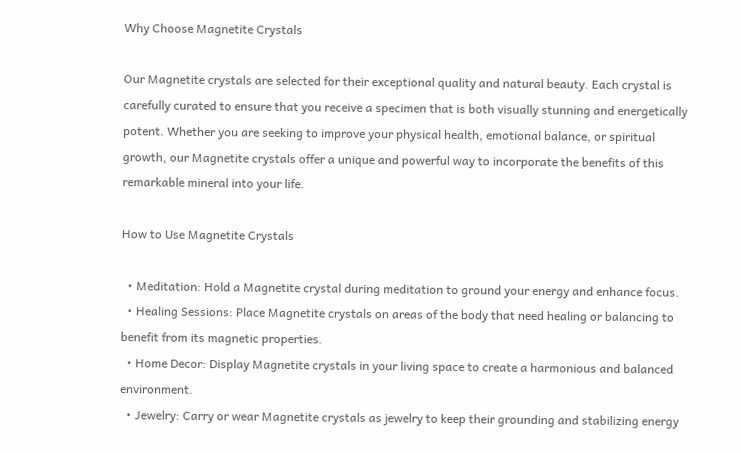Why Choose Magnetite Crystals

Our Magnetite crystals are selected for their exceptional quality and natural beauty. Each crystal is carefully curated to ensure that you receive a specimen that is both visually stunning and energetically potent. Whether you are seeking to improve your physical health, emotional balance, or spiritual growth, our Magnetite crystals offer a unique and powerful way to incorporate the benefits of this remarkable mineral into your life.

How to Use Magnetite Crystals

  • Meditation: Hold a Magnetite crystal during meditation to ground your energy and enhance focus.
  • Healing Sessions: Place Magnetite crystals on areas of the body that need healing or balancing to benefit from its magnetic properties.
  • Home Decor: Display Magnetite crystals in your living space to create a harmonious and balanced environment.
  • Jewelry: Carry or wear Magnetite crystals as jewelry to keep their grounding and stabilizing energy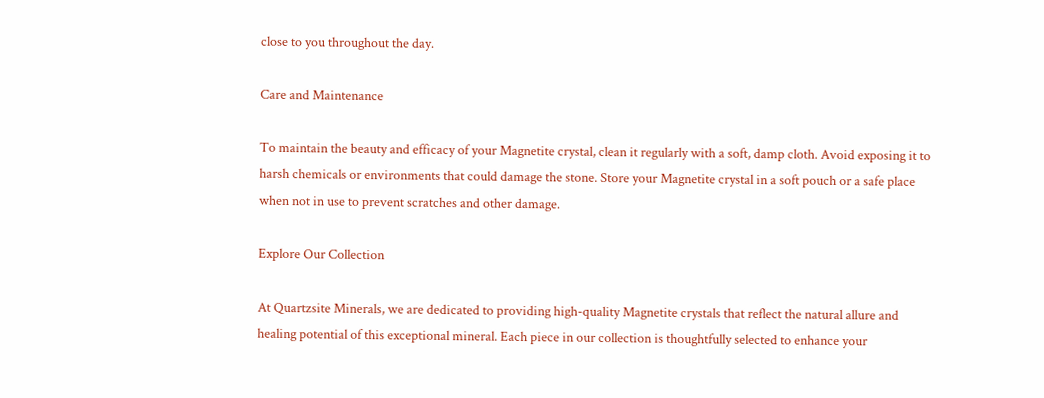close to you throughout the day.

Care and Maintenance

To maintain the beauty and efficacy of your Magnetite crystal, clean it regularly with a soft, damp cloth. Avoid exposing it to harsh chemicals or environments that could damage the stone. Store your Magnetite crystal in a soft pouch or a safe place when not in use to prevent scratches and other damage.

Explore Our Collection

At Quartzsite Minerals, we are dedicated to providing high-quality Magnetite crystals that reflect the natural allure and healing potential of this exceptional mineral. Each piece in our collection is thoughtfully selected to enhance your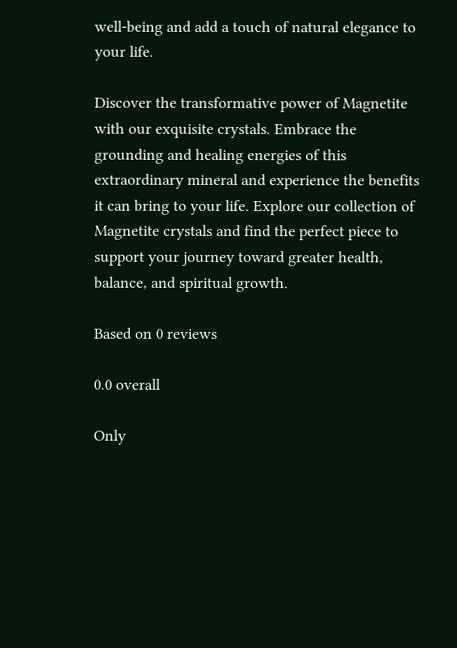well-being and add a touch of natural elegance to your life.

Discover the transformative power of Magnetite with our exquisite crystals. Embrace the grounding and healing energies of this extraordinary mineral and experience the benefits it can bring to your life. Explore our collection of Magnetite crystals and find the perfect piece to support your journey toward greater health, balance, and spiritual growth.

Based on 0 reviews

0.0 overall

Only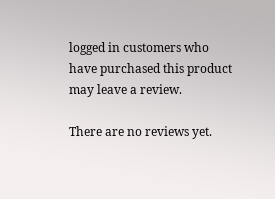logged in customers who have purchased this product may leave a review.

There are no reviews yet.